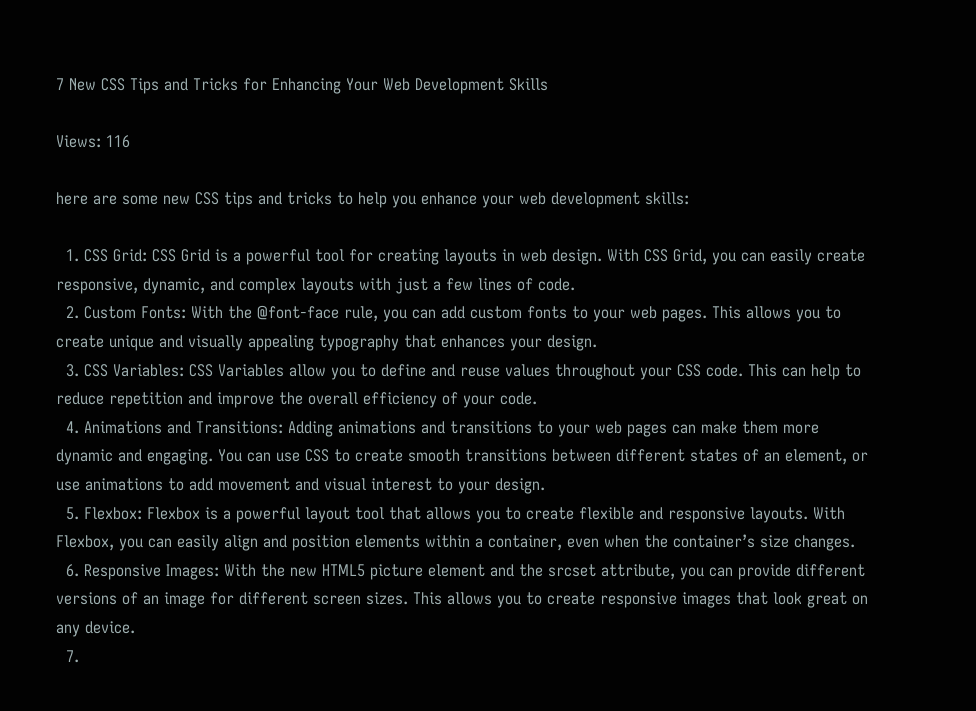7 New CSS Tips and Tricks for Enhancing Your Web Development Skills

Views: 116

here are some new CSS tips and tricks to help you enhance your web development skills:

  1. CSS Grid: CSS Grid is a powerful tool for creating layouts in web design. With CSS Grid, you can easily create responsive, dynamic, and complex layouts with just a few lines of code.
  2. Custom Fonts: With the @font-face rule, you can add custom fonts to your web pages. This allows you to create unique and visually appealing typography that enhances your design.
  3. CSS Variables: CSS Variables allow you to define and reuse values throughout your CSS code. This can help to reduce repetition and improve the overall efficiency of your code.
  4. Animations and Transitions: Adding animations and transitions to your web pages can make them more dynamic and engaging. You can use CSS to create smooth transitions between different states of an element, or use animations to add movement and visual interest to your design.
  5. Flexbox: Flexbox is a powerful layout tool that allows you to create flexible and responsive layouts. With Flexbox, you can easily align and position elements within a container, even when the container’s size changes.
  6. Responsive Images: With the new HTML5 picture element and the srcset attribute, you can provide different versions of an image for different screen sizes. This allows you to create responsive images that look great on any device.
  7.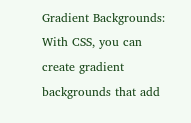Gradient Backgrounds: With CSS, you can create gradient backgrounds that add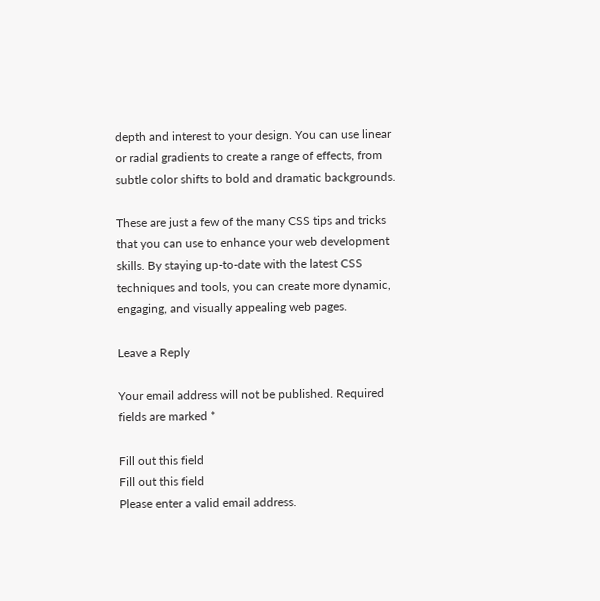depth and interest to your design. You can use linear or radial gradients to create a range of effects, from subtle color shifts to bold and dramatic backgrounds.

These are just a few of the many CSS tips and tricks that you can use to enhance your web development skills. By staying up-to-date with the latest CSS techniques and tools, you can create more dynamic, engaging, and visually appealing web pages.

Leave a Reply

Your email address will not be published. Required fields are marked *

Fill out this field
Fill out this field
Please enter a valid email address.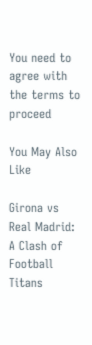You need to agree with the terms to proceed

You May Also Like

Girona vs Real Madrid: A Clash of Football Titans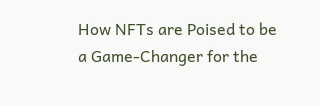How NFTs are Poised to be a Game-Changer for the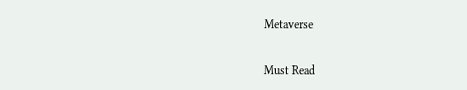Metaverse


Must Read